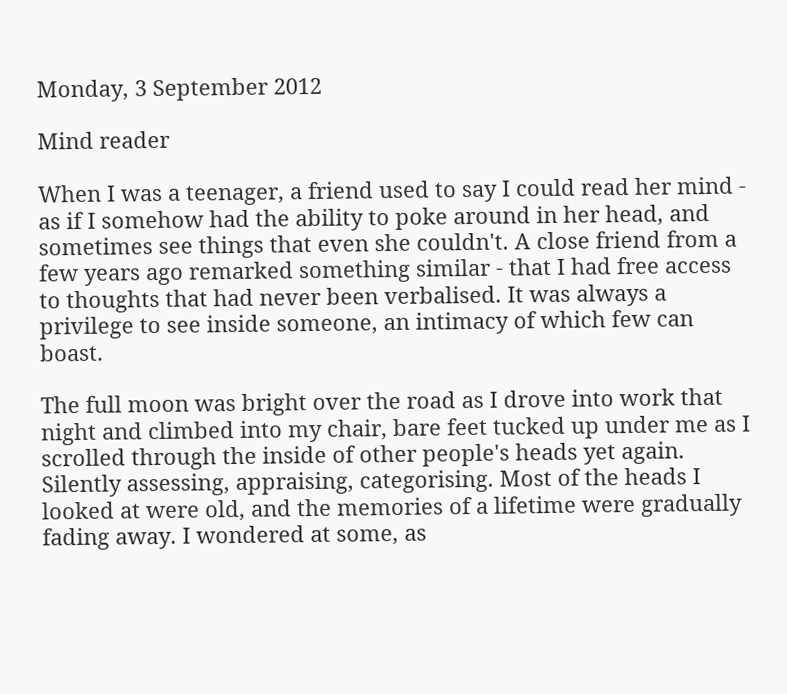Monday, 3 September 2012

Mind reader

When I was a teenager, a friend used to say I could read her mind - as if I somehow had the ability to poke around in her head, and sometimes see things that even she couldn't. A close friend from a few years ago remarked something similar - that I had free access to thoughts that had never been verbalised. It was always a privilege to see inside someone, an intimacy of which few can boast.

The full moon was bright over the road as I drove into work that night and climbed into my chair, bare feet tucked up under me as I scrolled through the inside of other people's heads yet again. Silently assessing, appraising, categorising. Most of the heads I looked at were old, and the memories of a lifetime were gradually fading away. I wondered at some, as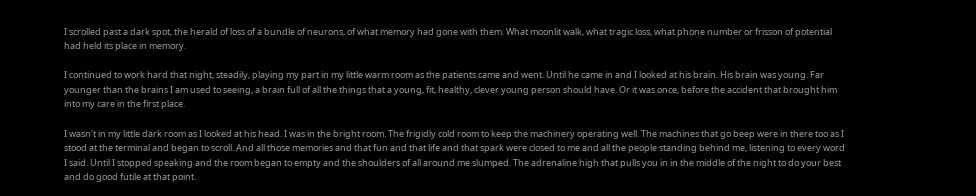I scrolled past a dark spot, the herald of loss of a bundle of neurons, of what memory had gone with them. What moonlit walk, what tragic loss, what phone number or frisson of potential had held its place in memory.

I continued to work hard that night, steadily, playing my part in my little warm room as the patients came and went. Until he came in and I looked at his brain. His brain was young. Far younger than the brains I am used to seeing, a brain full of all the things that a young, fit, healthy, clever young person should have. Or it was once, before the accident that brought him into my care in the first place.

I wasn't in my little dark room as I looked at his head. I was in the bright room. The frigidly cold room to keep the machinery operating well. The machines that go beep were in there too as I stood at the terminal and began to scroll. And all those memories and that fun and that life and that spark were closed to me and all the people standing behind me, listening to every word I said. Until I stopped speaking and the room began to empty and the shoulders of all around me slumped. The adrenaline high that pulls you in in the middle of the night to do your best and do good futile at that point.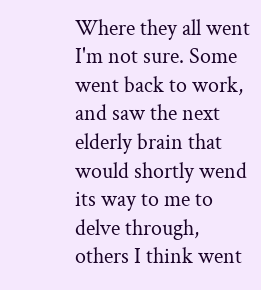Where they all went I'm not sure. Some went back to work, and saw the next elderly brain that would shortly wend its way to me to delve through, others I think went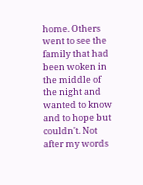home. Others went to see the family that had been woken in the middle of the night and wanted to know and to hope but couldn't. Not after my words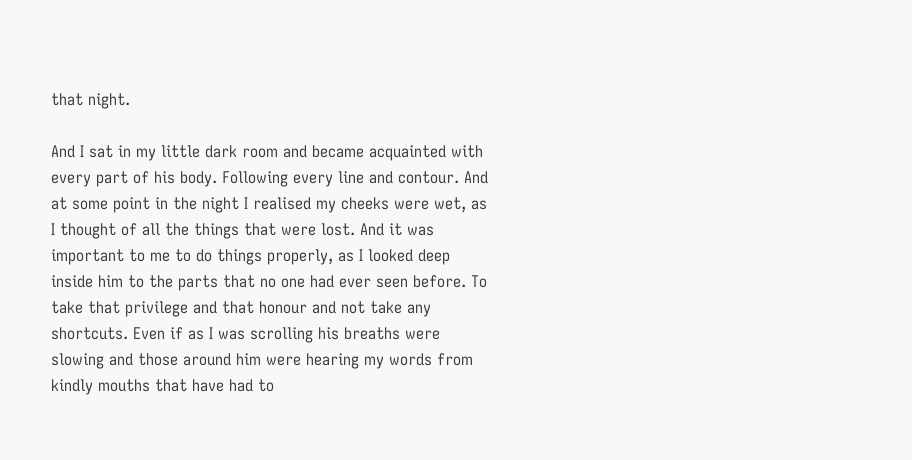that night.

And I sat in my little dark room and became acquainted with every part of his body. Following every line and contour. And at some point in the night I realised my cheeks were wet, as I thought of all the things that were lost. And it was important to me to do things properly, as I looked deep inside him to the parts that no one had ever seen before. To take that privilege and that honour and not take any shortcuts. Even if as I was scrolling his breaths were slowing and those around him were hearing my words from kindly mouths that have had to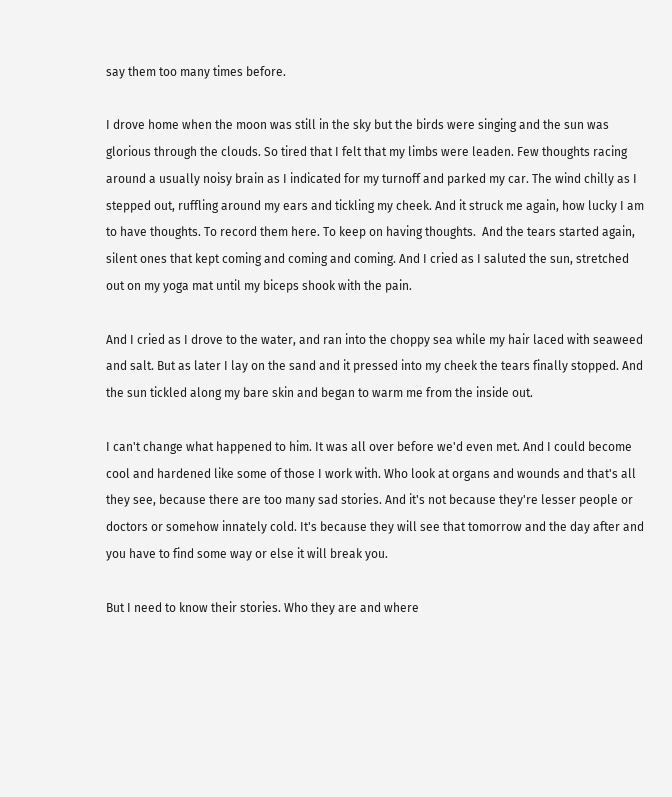say them too many times before.

I drove home when the moon was still in the sky but the birds were singing and the sun was glorious through the clouds. So tired that I felt that my limbs were leaden. Few thoughts racing around a usually noisy brain as I indicated for my turnoff and parked my car. The wind chilly as I stepped out, ruffling around my ears and tickling my cheek. And it struck me again, how lucky I am to have thoughts. To record them here. To keep on having thoughts.  And the tears started again, silent ones that kept coming and coming and coming. And I cried as I saluted the sun, stretched out on my yoga mat until my biceps shook with the pain.

And I cried as I drove to the water, and ran into the choppy sea while my hair laced with seaweed and salt. But as later I lay on the sand and it pressed into my cheek the tears finally stopped. And the sun tickled along my bare skin and began to warm me from the inside out.

I can't change what happened to him. It was all over before we'd even met. And I could become cool and hardened like some of those I work with. Who look at organs and wounds and that's all they see, because there are too many sad stories. And it's not because they're lesser people or doctors or somehow innately cold. It's because they will see that tomorrow and the day after and you have to find some way or else it will break you.

But I need to know their stories. Who they are and where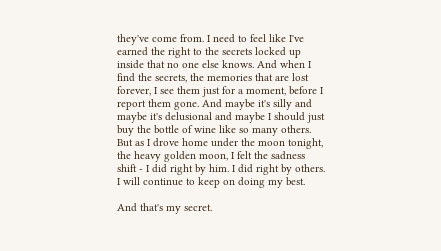they've come from. I need to feel like I've earned the right to the secrets locked up inside that no one else knows. And when I find the secrets, the memories that are lost forever, I see them just for a moment, before I report them gone. And maybe it's silly and maybe it's delusional and maybe I should just buy the bottle of wine like so many others. But as I drove home under the moon tonight, the heavy golden moon, I felt the sadness shift - I did right by him. I did right by others. I will continue to keep on doing my best.

And that's my secret.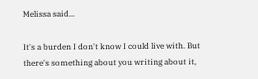Melissa said...

It's a burden I don't know I could live with. But there's something about you writing about it,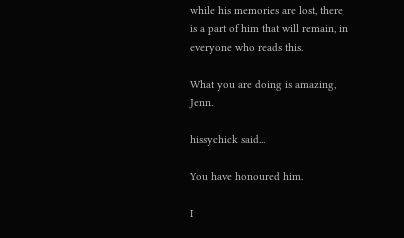while his memories are lost, there is a part of him that will remain, in everyone who reads this.

What you are doing is amazing, Jenn.

hissychick said...

You have honoured him.

I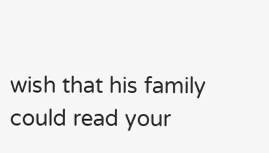wish that his family could read your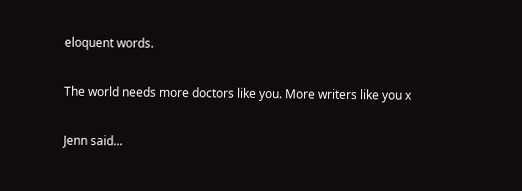eloquent words.

The world needs more doctors like you. More writers like you x

Jenn said...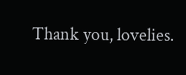Thank you, lovelies.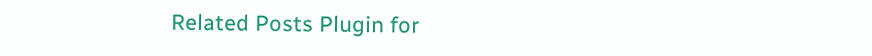Related Posts Plugin for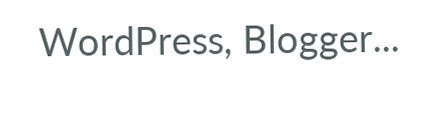WordPress, Blogger...